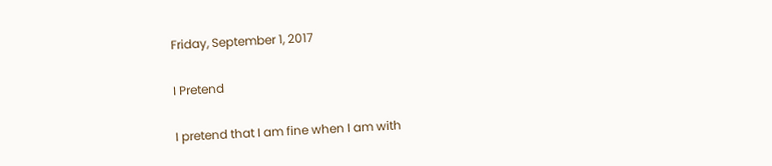Friday, September 1, 2017

I Pretend

I pretend that I am fine when I am with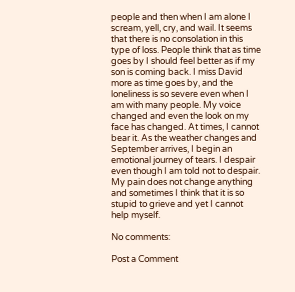people and then when I am alone I scream, yell, cry, and wail. It seems that there is no consolation in this type of loss. People think that as time goes by I should feel better as if my son is coming back. I miss David more as time goes by, and the loneliness is so severe even when I am with many people. My voice changed and even the look on my face has changed. At times, I cannot bear it. As the weather changes and September arrives, I begin an emotional journey of tears. I despair even though I am told not to despair. My pain does not change anything and sometimes I think that it is so stupid to grieve and yet I cannot help myself.

No comments:

Post a Comment